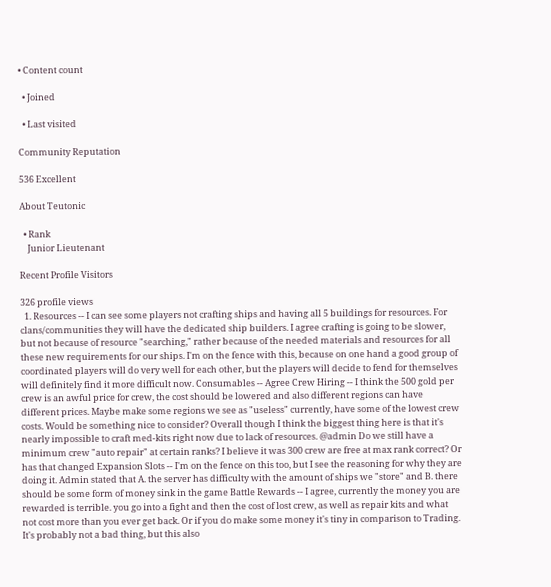• Content count

  • Joined

  • Last visited

Community Reputation

536 Excellent

About Teutonic

  • Rank
    Junior Lieutenant

Recent Profile Visitors

326 profile views
  1. Resources -- I can see some players not crafting ships and having all 5 buildings for resources. For clans/communities they will have the dedicated ship builders. I agree crafting is going to be slower, but not because of resource "searching," rather because of the needed materials and resources for all these new requirements for our ships. I'm on the fence with this, because on one hand a good group of coordinated players will do very well for each other, but the players will decide to fend for themselves will definitely find it more difficult now. Consumables -- Agree Crew Hiring -- I think the 500 gold per crew is an awful price for crew, the cost should be lowered and also different regions can have different prices. Maybe make some regions we see as "useless" currently, have some of the lowest crew costs. Would be something nice to consider? Overall though I think the biggest thing here is that it's nearly impossible to craft med-kits right now due to lack of resources. @admin Do we still have a minimum crew "auto repair" at certain ranks? I believe it was 300 crew are free at max rank correct? Or has that changed Expansion Slots -- I'm on the fence on this too, but I see the reasoning for why they are doing it. Admin stated that A. the server has difficulty with the amount of ships we "store" and B. there should be some form of money sink in the game Battle Rewards -- I agree, currently the money you are rewarded is terrible. you go into a fight and then the cost of lost crew, as well as repair kits and what not cost more than you ever get back. Or if you do make some money it's tiny in comparison to Trading. It's probably not a bad thing, but this also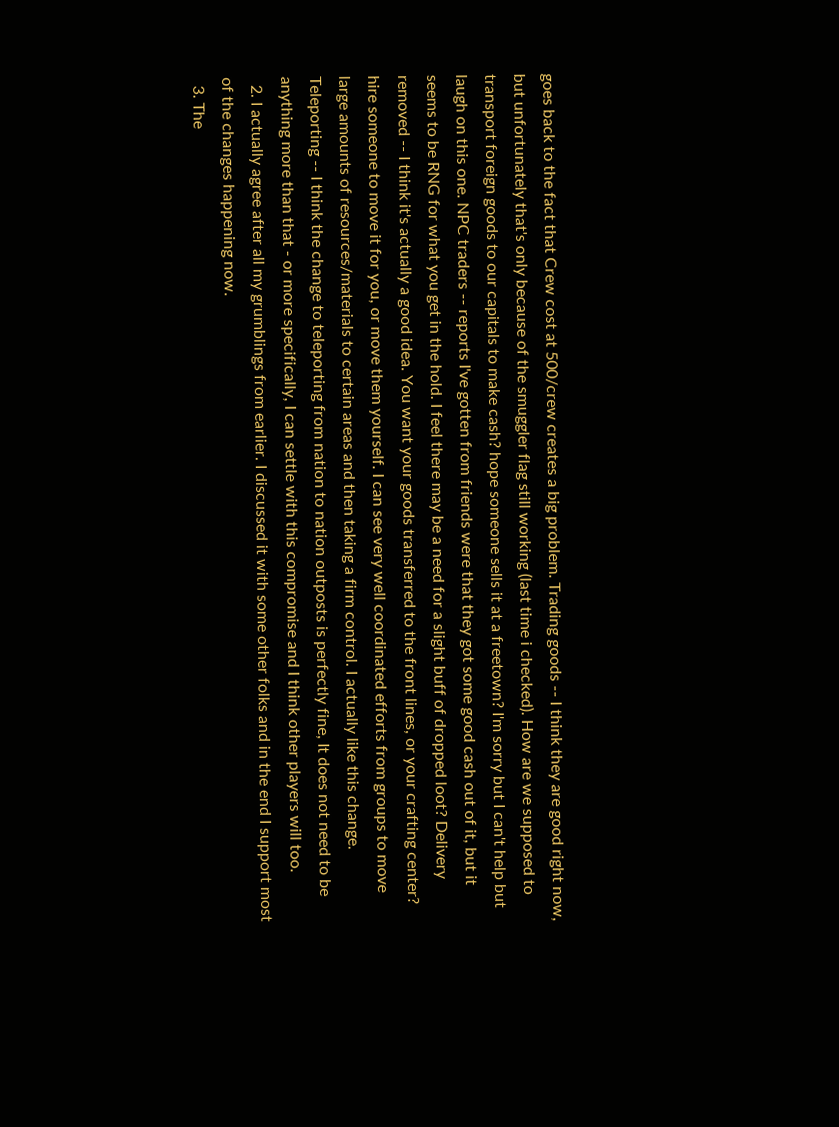goes back to the fact that Crew cost at 500/crew creates a big problem. Trading goods -- I think they are good right now, but unfortunately that's only because of the smuggler flag still working (last time i checked). How are we supposed to transport foreign goods to our capitals to make cash? hope someone sells it at a freetown? I'm sorry but I can't help but laugh on this one. NPC traders -- reports I've gotten from friends were that they got some good cash out of it, but it seems to be RNG for what you get in the hold. I feel there may be a need for a slight buff of dropped loot? Delivery removed -- I think it's actually a good idea. You want your goods transferred to the front lines, or your crafting center? hire someone to move it for you, or move them yourself. I can see very well coordinated efforts from groups to move large amounts of resources/materials to certain areas and then taking a firm control. I actually like this change. Teleporting -- I think the change to teleporting from nation to nation outposts is perfectly fine, It does not need to be anything more than that - or more specifically, I can settle with this compromise and I think other players will too.
  2. I actually agree after all my grumblings from earlier. I discussed it with some other folks and in the end I support most of the changes happening now.
  3. The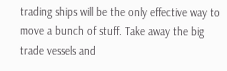trading ships will be the only effective way to move a bunch of stuff. Take away the big trade vessels and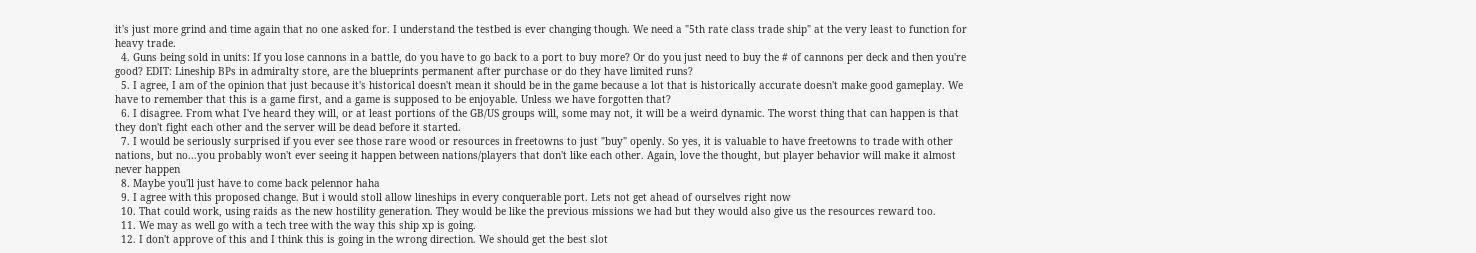it's just more grind and time again that no one asked for. I understand the testbed is ever changing though. We need a "5th rate class trade ship" at the very least to function for heavy trade.
  4. Guns being sold in units: If you lose cannons in a battle, do you have to go back to a port to buy more? Or do you just need to buy the # of cannons per deck and then you're good? EDIT: Lineship BPs in admiralty store, are the blueprints permanent after purchase or do they have limited runs?
  5. I agree, I am of the opinion that just because it's historical doesn't mean it should be in the game because a lot that is historically accurate doesn't make good gameplay. We have to remember that this is a game first, and a game is supposed to be enjoyable. Unless we have forgotten that?
  6. I disagree. From what I've heard they will, or at least portions of the GB/US groups will, some may not, it will be a weird dynamic. The worst thing that can happen is that they don't fight each other and the server will be dead before it started.
  7. I would be seriously surprised if you ever see those rare wood or resources in freetowns to just "buy" openly. So yes, it is valuable to have freetowns to trade with other nations, but no...you probably won't ever seeing it happen between nations/players that don't like each other. Again, love the thought, but player behavior will make it almost never happen
  8. Maybe you'll just have to come back pelennor haha
  9. I agree with this proposed change. But i would stoll allow lineships in every conquerable port. Lets not get ahead of ourselves right now
  10. That could work, using raids as the new hostility generation. They would be like the previous missions we had but they would also give us the resources reward too.
  11. We may as well go with a tech tree with the way this ship xp is going.
  12. I don't approve of this and I think this is going in the wrong direction. We should get the best slot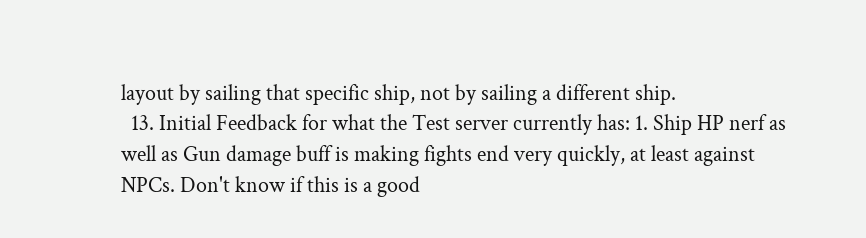layout by sailing that specific ship, not by sailing a different ship.
  13. Initial Feedback for what the Test server currently has: 1. Ship HP nerf as well as Gun damage buff is making fights end very quickly, at least against NPCs. Don't know if this is a good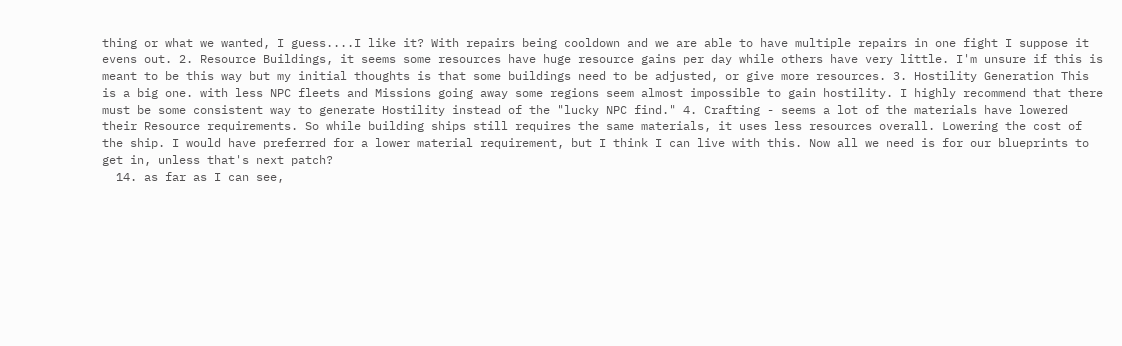thing or what we wanted, I guess....I like it? With repairs being cooldown and we are able to have multiple repairs in one fight I suppose it evens out. 2. Resource Buildings, it seems some resources have huge resource gains per day while others have very little. I'm unsure if this is meant to be this way but my initial thoughts is that some buildings need to be adjusted, or give more resources. 3. Hostility Generation This is a big one. with less NPC fleets and Missions going away some regions seem almost impossible to gain hostility. I highly recommend that there must be some consistent way to generate Hostility instead of the "lucky NPC find." 4. Crafting - seems a lot of the materials have lowered their Resource requirements. So while building ships still requires the same materials, it uses less resources overall. Lowering the cost of the ship. I would have preferred for a lower material requirement, but I think I can live with this. Now all we need is for our blueprints to get in, unless that's next patch?
  14. as far as I can see,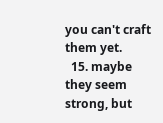you can't craft them yet.
  15. maybe they seem strong, but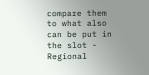compare them to what also can be put in the slot - Regional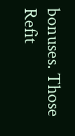bonuses. Those Refit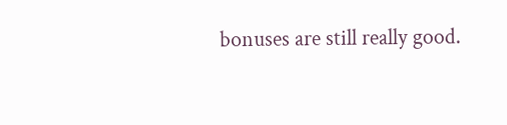bonuses are still really good.